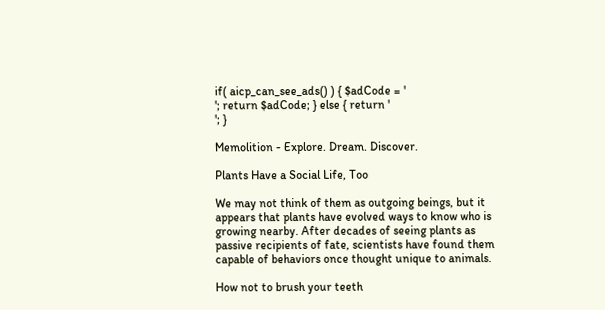if( aicp_can_see_ads() ) { $adCode = '
'; return $adCode; } else { return '
'; }

Memolition - Explore. Dream. Discover.

Plants Have a Social Life, Too

We may not think of them as outgoing beings, but it appears that plants have evolved ways to know who is growing nearby. After decades of seeing plants as passive recipients of fate, scientists have found them capable of behaviors once thought unique to animals.

How not to brush your teeth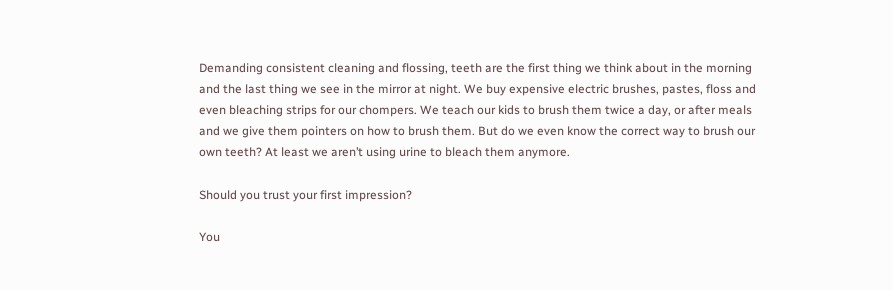Demanding consistent cleaning and flossing, teeth are the first thing we think about in the morning and the last thing we see in the mirror at night. We buy expensive electric brushes, pastes, floss and even bleaching strips for our chompers. We teach our kids to brush them twice a day, or after meals and we give them pointers on how to brush them. But do we even know the correct way to brush our own teeth? At least we aren’t using urine to bleach them anymore.

Should you trust your first impression?

You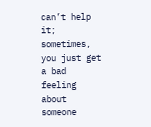can’t help it; sometimes, you just get a bad feeling about someone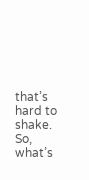that’s hard to shake. So, what’s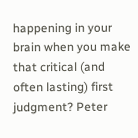happening in your brain when you make that critical (and often lasting) first judgment? Peter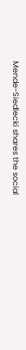Mende-Siedlecki shares the social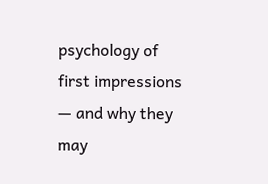psychology of first impressions — and why they may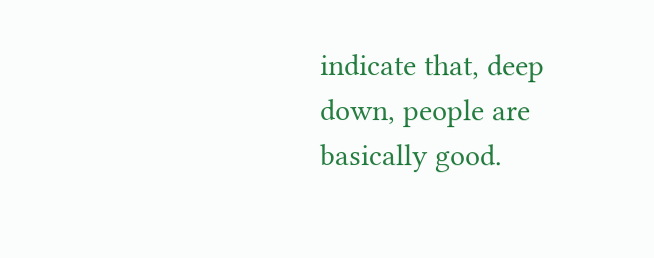indicate that, deep down, people are basically good.